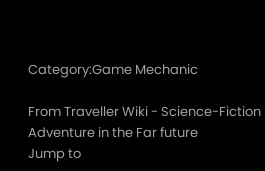Category:Game Mechanic

From Traveller Wiki - Science-Fiction Adventure in the Far future
Jump to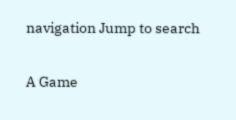navigation Jump to search

A Game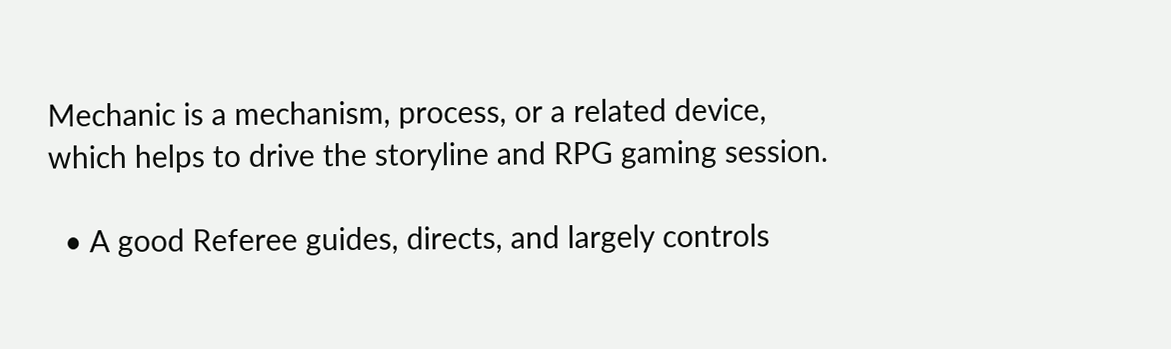Mechanic is a mechanism, process, or a related device, which helps to drive the storyline and RPG gaming session.

  • A good Referee guides, directs, and largely controls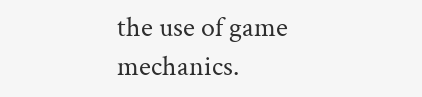the use of game mechanics.